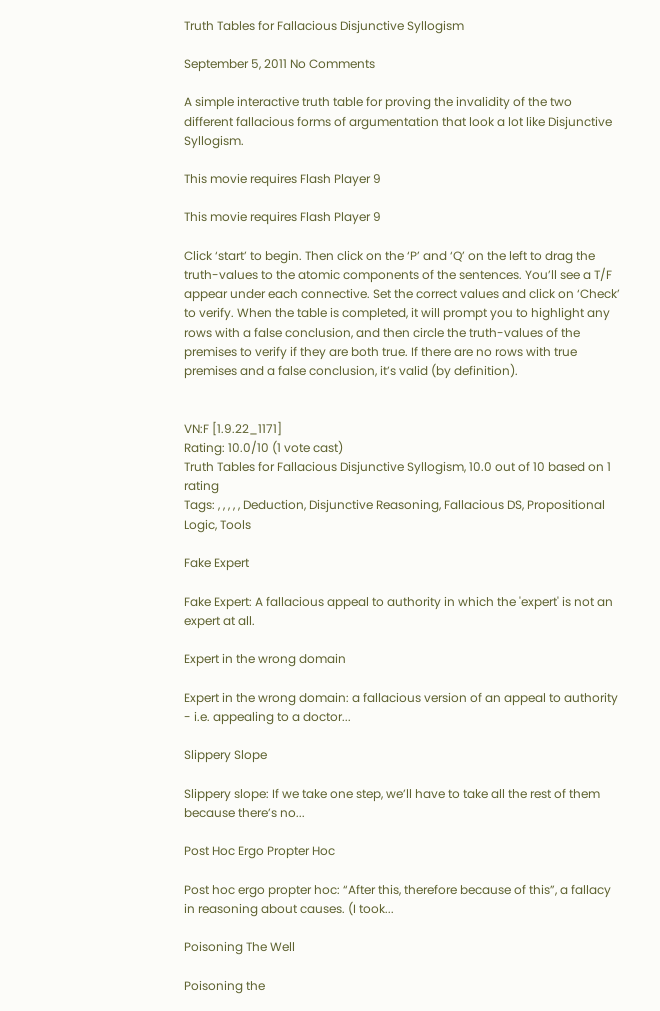Truth Tables for Fallacious Disjunctive Syllogism

September 5, 2011 No Comments

A simple interactive truth table for proving the invalidity of the two different fallacious forms of argumentation that look a lot like Disjunctive Syllogism.

This movie requires Flash Player 9

This movie requires Flash Player 9

Click ‘start’ to begin. Then click on the ‘P’ and ‘Q’ on the left to drag the truth-values to the atomic components of the sentences. You’ll see a T/F appear under each connective. Set the correct values and click on ‘Check’ to verify. When the table is completed, it will prompt you to highlight any rows with a false conclusion, and then circle the truth-values of the premises to verify if they are both true. If there are no rows with true premises and a false conclusion, it’s valid (by definition).


VN:F [1.9.22_1171]
Rating: 10.0/10 (1 vote cast)
Truth Tables for Fallacious Disjunctive Syllogism, 10.0 out of 10 based on 1 rating
Tags: , , , , , Deduction, Disjunctive Reasoning, Fallacious DS, Propositional Logic, Tools

Fake Expert

Fake Expert: A fallacious appeal to authority in which the 'expert' is not an expert at all.

Expert in the wrong domain

Expert in the wrong domain: a fallacious version of an appeal to authority - i.e. appealing to a doctor...

Slippery Slope

Slippery slope: If we take one step, we’ll have to take all the rest of them because there’s no...

Post Hoc Ergo Propter Hoc

Post hoc ergo propter hoc: “After this, therefore because of this”, a fallacy in reasoning about causes. (I took...

Poisoning The Well

Poisoning the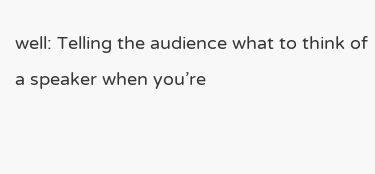well: Telling the audience what to think of a speaker when you’re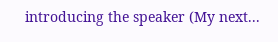introducing the speaker (My next...